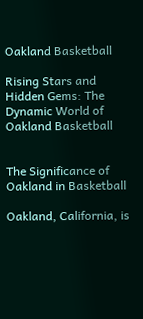Oakland Basketball

Rising Stars and Hidden Gems: The Dynamic World of Oakland Basketball


The Significance of Oakland in Basketball

Oakland, California, is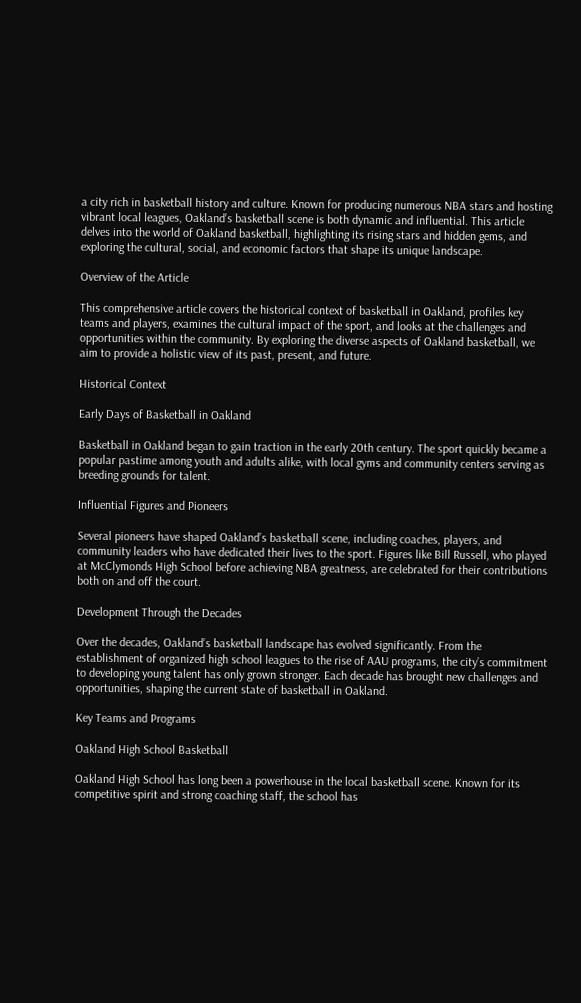a city rich in basketball history and culture. Known for producing numerous NBA stars and hosting vibrant local leagues, Oakland’s basketball scene is both dynamic and influential. This article delves into the world of Oakland basketball, highlighting its rising stars and hidden gems, and exploring the cultural, social, and economic factors that shape its unique landscape.

Overview of the Article

This comprehensive article covers the historical context of basketball in Oakland, profiles key teams and players, examines the cultural impact of the sport, and looks at the challenges and opportunities within the community. By exploring the diverse aspects of Oakland basketball, we aim to provide a holistic view of its past, present, and future.

Historical Context

Early Days of Basketball in Oakland

Basketball in Oakland began to gain traction in the early 20th century. The sport quickly became a popular pastime among youth and adults alike, with local gyms and community centers serving as breeding grounds for talent.

Influential Figures and Pioneers

Several pioneers have shaped Oakland’s basketball scene, including coaches, players, and community leaders who have dedicated their lives to the sport. Figures like Bill Russell, who played at McClymonds High School before achieving NBA greatness, are celebrated for their contributions both on and off the court.

Development Through the Decades

Over the decades, Oakland’s basketball landscape has evolved significantly. From the establishment of organized high school leagues to the rise of AAU programs, the city’s commitment to developing young talent has only grown stronger. Each decade has brought new challenges and opportunities, shaping the current state of basketball in Oakland.

Key Teams and Programs

Oakland High School Basketball

Oakland High School has long been a powerhouse in the local basketball scene. Known for its competitive spirit and strong coaching staff, the school has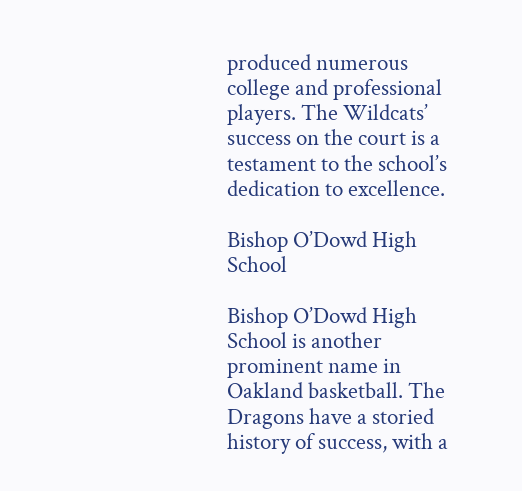produced numerous college and professional players. The Wildcats’ success on the court is a testament to the school’s dedication to excellence.

Bishop O’Dowd High School

Bishop O’Dowd High School is another prominent name in Oakland basketball. The Dragons have a storied history of success, with a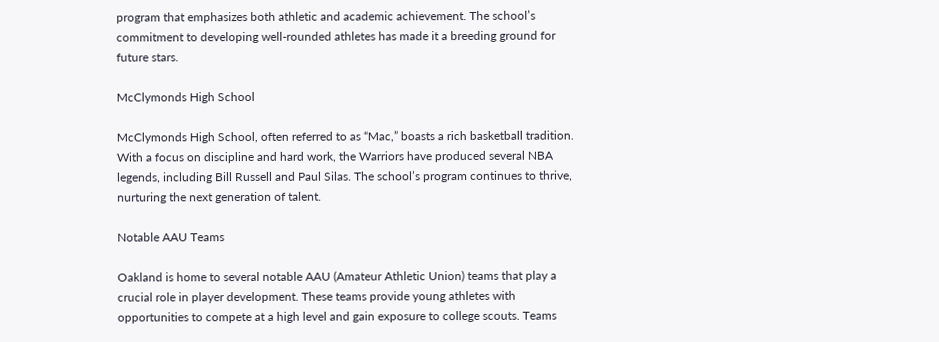program that emphasizes both athletic and academic achievement. The school’s commitment to developing well-rounded athletes has made it a breeding ground for future stars.

McClymonds High School

McClymonds High School, often referred to as “Mac,” boasts a rich basketball tradition. With a focus on discipline and hard work, the Warriors have produced several NBA legends, including Bill Russell and Paul Silas. The school’s program continues to thrive, nurturing the next generation of talent.

Notable AAU Teams

Oakland is home to several notable AAU (Amateur Athletic Union) teams that play a crucial role in player development. These teams provide young athletes with opportunities to compete at a high level and gain exposure to college scouts. Teams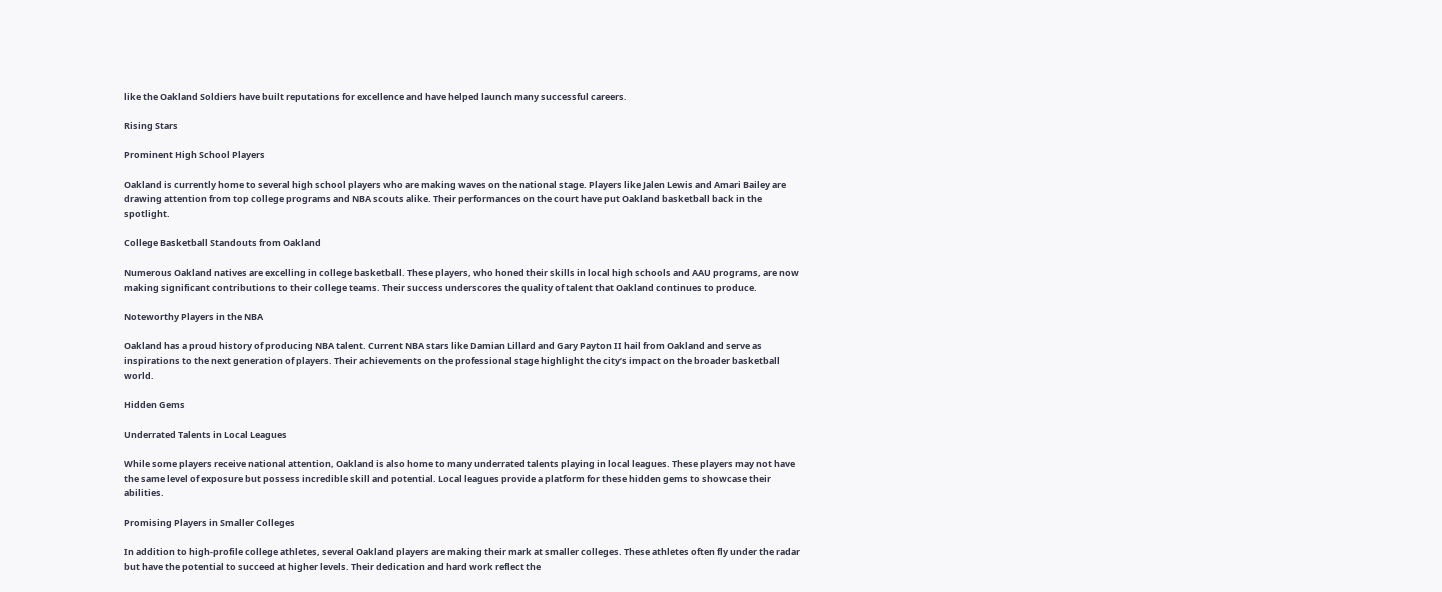like the Oakland Soldiers have built reputations for excellence and have helped launch many successful careers.

Rising Stars

Prominent High School Players

Oakland is currently home to several high school players who are making waves on the national stage. Players like Jalen Lewis and Amari Bailey are drawing attention from top college programs and NBA scouts alike. Their performances on the court have put Oakland basketball back in the spotlight.

College Basketball Standouts from Oakland

Numerous Oakland natives are excelling in college basketball. These players, who honed their skills in local high schools and AAU programs, are now making significant contributions to their college teams. Their success underscores the quality of talent that Oakland continues to produce.

Noteworthy Players in the NBA

Oakland has a proud history of producing NBA talent. Current NBA stars like Damian Lillard and Gary Payton II hail from Oakland and serve as inspirations to the next generation of players. Their achievements on the professional stage highlight the city’s impact on the broader basketball world.

Hidden Gems

Underrated Talents in Local Leagues

While some players receive national attention, Oakland is also home to many underrated talents playing in local leagues. These players may not have the same level of exposure but possess incredible skill and potential. Local leagues provide a platform for these hidden gems to showcase their abilities.

Promising Players in Smaller Colleges

In addition to high-profile college athletes, several Oakland players are making their mark at smaller colleges. These athletes often fly under the radar but have the potential to succeed at higher levels. Their dedication and hard work reflect the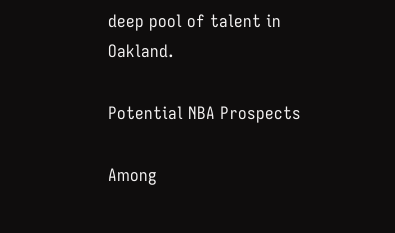deep pool of talent in Oakland.

Potential NBA Prospects

Among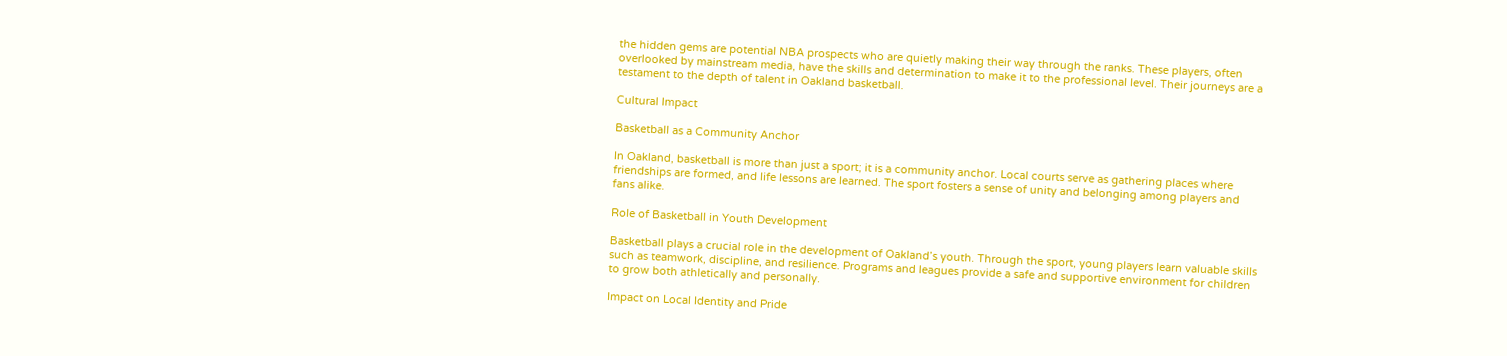the hidden gems are potential NBA prospects who are quietly making their way through the ranks. These players, often overlooked by mainstream media, have the skills and determination to make it to the professional level. Their journeys are a testament to the depth of talent in Oakland basketball.

Cultural Impact

Basketball as a Community Anchor

In Oakland, basketball is more than just a sport; it is a community anchor. Local courts serve as gathering places where friendships are formed, and life lessons are learned. The sport fosters a sense of unity and belonging among players and fans alike.

Role of Basketball in Youth Development

Basketball plays a crucial role in the development of Oakland’s youth. Through the sport, young players learn valuable skills such as teamwork, discipline, and resilience. Programs and leagues provide a safe and supportive environment for children to grow both athletically and personally.

Impact on Local Identity and Pride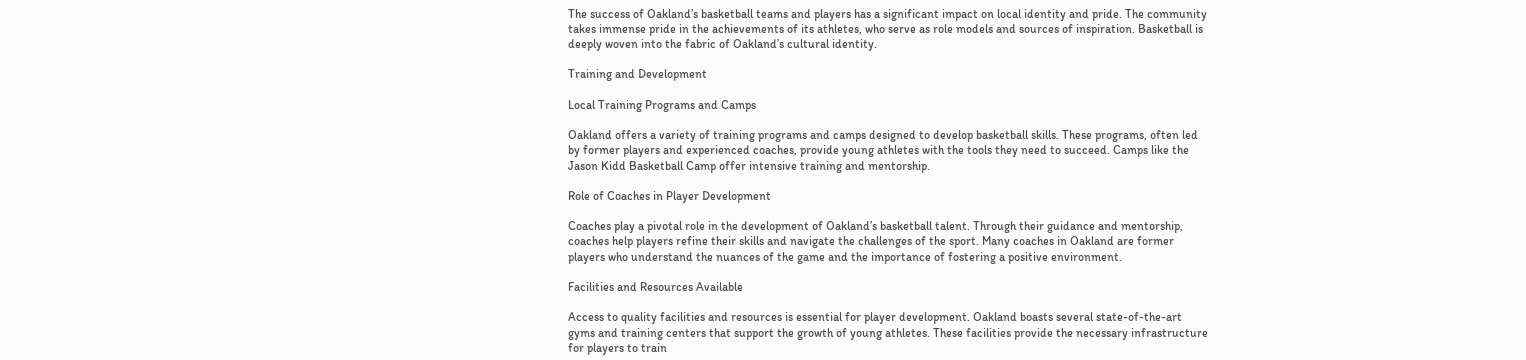The success of Oakland’s basketball teams and players has a significant impact on local identity and pride. The community takes immense pride in the achievements of its athletes, who serve as role models and sources of inspiration. Basketball is deeply woven into the fabric of Oakland’s cultural identity.

Training and Development

Local Training Programs and Camps

Oakland offers a variety of training programs and camps designed to develop basketball skills. These programs, often led by former players and experienced coaches, provide young athletes with the tools they need to succeed. Camps like the Jason Kidd Basketball Camp offer intensive training and mentorship.

Role of Coaches in Player Development

Coaches play a pivotal role in the development of Oakland’s basketball talent. Through their guidance and mentorship, coaches help players refine their skills and navigate the challenges of the sport. Many coaches in Oakland are former players who understand the nuances of the game and the importance of fostering a positive environment.

Facilities and Resources Available

Access to quality facilities and resources is essential for player development. Oakland boasts several state-of-the-art gyms and training centers that support the growth of young athletes. These facilities provide the necessary infrastructure for players to train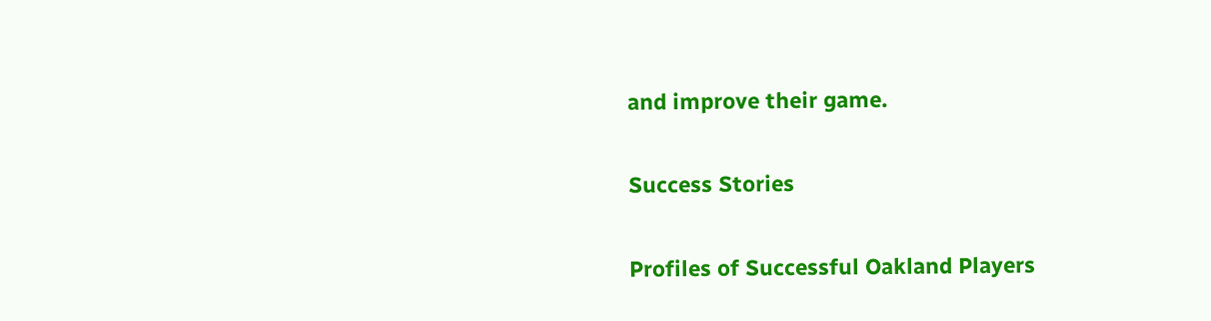and improve their game.

Success Stories

Profiles of Successful Oakland Players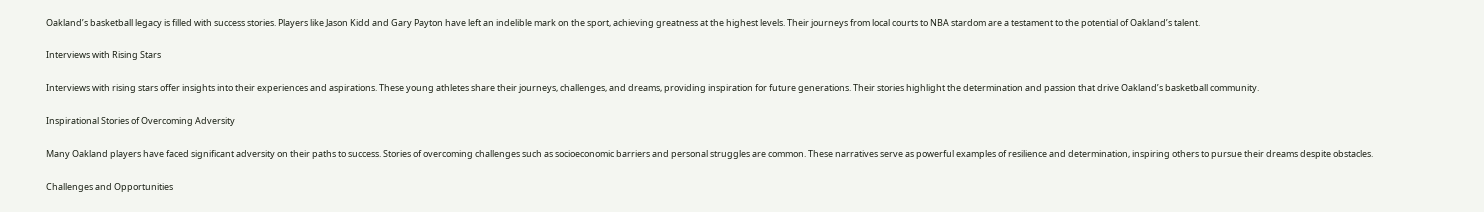Oakland’s basketball legacy is filled with success stories. Players like Jason Kidd and Gary Payton have left an indelible mark on the sport, achieving greatness at the highest levels. Their journeys from local courts to NBA stardom are a testament to the potential of Oakland’s talent.

Interviews with Rising Stars

Interviews with rising stars offer insights into their experiences and aspirations. These young athletes share their journeys, challenges, and dreams, providing inspiration for future generations. Their stories highlight the determination and passion that drive Oakland’s basketball community.

Inspirational Stories of Overcoming Adversity

Many Oakland players have faced significant adversity on their paths to success. Stories of overcoming challenges such as socioeconomic barriers and personal struggles are common. These narratives serve as powerful examples of resilience and determination, inspiring others to pursue their dreams despite obstacles.

Challenges and Opportunities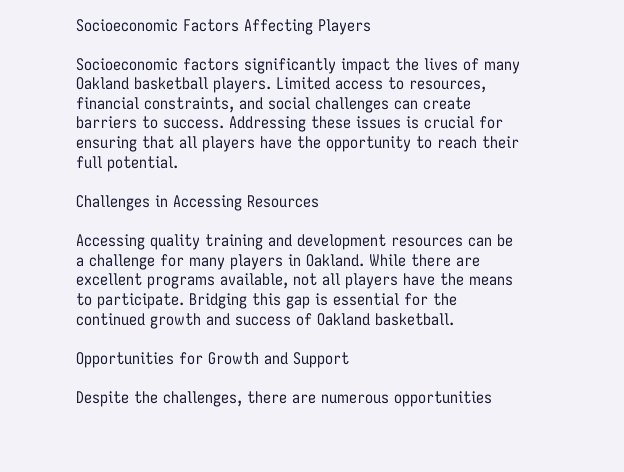Socioeconomic Factors Affecting Players

Socioeconomic factors significantly impact the lives of many Oakland basketball players. Limited access to resources, financial constraints, and social challenges can create barriers to success. Addressing these issues is crucial for ensuring that all players have the opportunity to reach their full potential.

Challenges in Accessing Resources

Accessing quality training and development resources can be a challenge for many players in Oakland. While there are excellent programs available, not all players have the means to participate. Bridging this gap is essential for the continued growth and success of Oakland basketball.

Opportunities for Growth and Support

Despite the challenges, there are numerous opportunities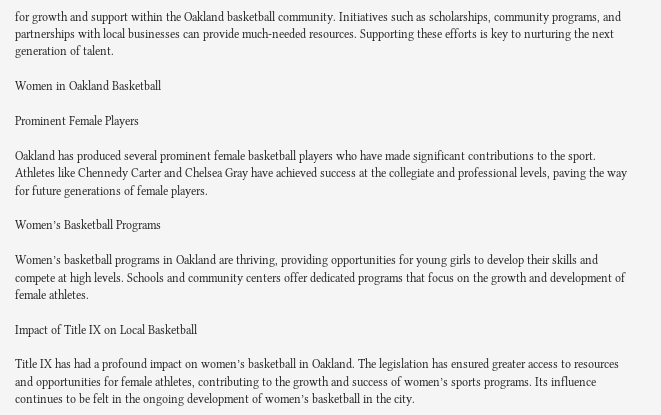for growth and support within the Oakland basketball community. Initiatives such as scholarships, community programs, and partnerships with local businesses can provide much-needed resources. Supporting these efforts is key to nurturing the next generation of talent.

Women in Oakland Basketball

Prominent Female Players

Oakland has produced several prominent female basketball players who have made significant contributions to the sport. Athletes like Chennedy Carter and Chelsea Gray have achieved success at the collegiate and professional levels, paving the way for future generations of female players.

Women’s Basketball Programs

Women’s basketball programs in Oakland are thriving, providing opportunities for young girls to develop their skills and compete at high levels. Schools and community centers offer dedicated programs that focus on the growth and development of female athletes.

Impact of Title IX on Local Basketball

Title IX has had a profound impact on women’s basketball in Oakland. The legislation has ensured greater access to resources and opportunities for female athletes, contributing to the growth and success of women’s sports programs. Its influence continues to be felt in the ongoing development of women’s basketball in the city.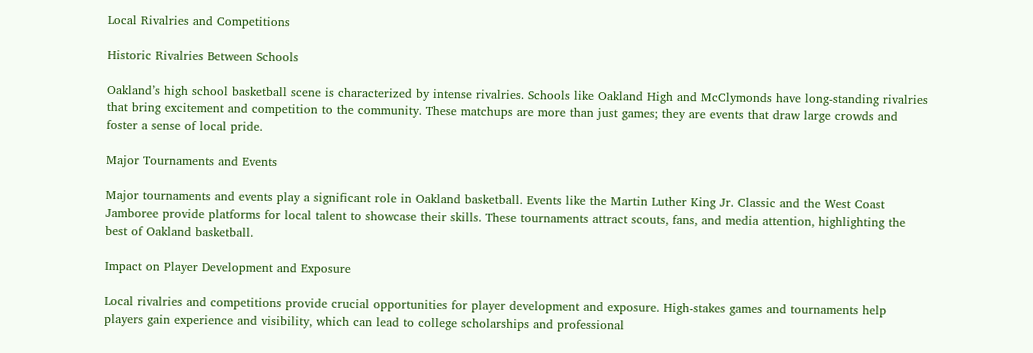Local Rivalries and Competitions

Historic Rivalries Between Schools

Oakland’s high school basketball scene is characterized by intense rivalries. Schools like Oakland High and McClymonds have long-standing rivalries that bring excitement and competition to the community. These matchups are more than just games; they are events that draw large crowds and foster a sense of local pride.

Major Tournaments and Events

Major tournaments and events play a significant role in Oakland basketball. Events like the Martin Luther King Jr. Classic and the West Coast Jamboree provide platforms for local talent to showcase their skills. These tournaments attract scouts, fans, and media attention, highlighting the best of Oakland basketball.

Impact on Player Development and Exposure

Local rivalries and competitions provide crucial opportunities for player development and exposure. High-stakes games and tournaments help players gain experience and visibility, which can lead to college scholarships and professional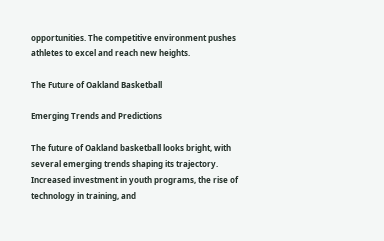opportunities. The competitive environment pushes athletes to excel and reach new heights.

The Future of Oakland Basketball

Emerging Trends and Predictions

The future of Oakland basketball looks bright, with several emerging trends shaping its trajectory. Increased investment in youth programs, the rise of technology in training, and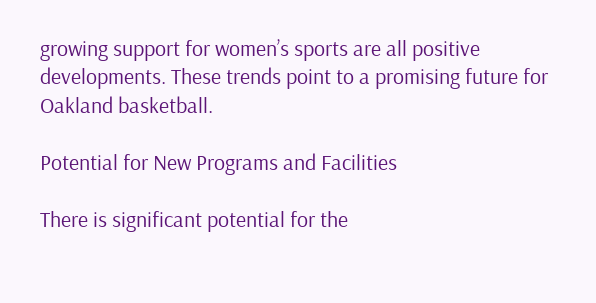growing support for women’s sports are all positive developments. These trends point to a promising future for Oakland basketball.

Potential for New Programs and Facilities

There is significant potential for the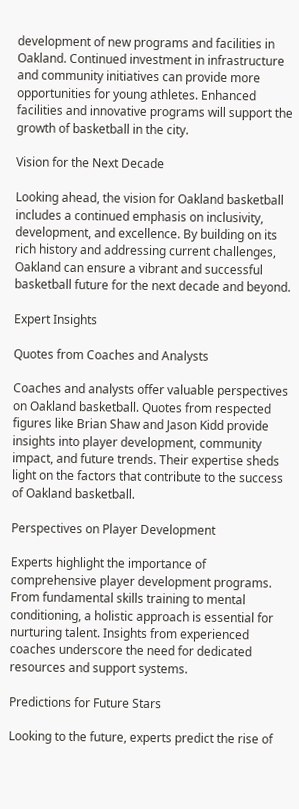development of new programs and facilities in Oakland. Continued investment in infrastructure and community initiatives can provide more opportunities for young athletes. Enhanced facilities and innovative programs will support the growth of basketball in the city.

Vision for the Next Decade

Looking ahead, the vision for Oakland basketball includes a continued emphasis on inclusivity, development, and excellence. By building on its rich history and addressing current challenges, Oakland can ensure a vibrant and successful basketball future for the next decade and beyond.

Expert Insights

Quotes from Coaches and Analysts

Coaches and analysts offer valuable perspectives on Oakland basketball. Quotes from respected figures like Brian Shaw and Jason Kidd provide insights into player development, community impact, and future trends. Their expertise sheds light on the factors that contribute to the success of Oakland basketball.

Perspectives on Player Development

Experts highlight the importance of comprehensive player development programs. From fundamental skills training to mental conditioning, a holistic approach is essential for nurturing talent. Insights from experienced coaches underscore the need for dedicated resources and support systems.

Predictions for Future Stars

Looking to the future, experts predict the rise of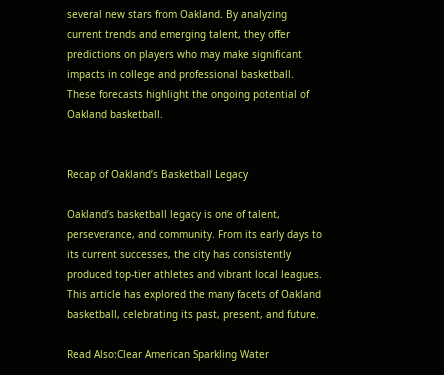several new stars from Oakland. By analyzing current trends and emerging talent, they offer predictions on players who may make significant impacts in college and professional basketball. These forecasts highlight the ongoing potential of Oakland basketball.


Recap of Oakland’s Basketball Legacy

Oakland’s basketball legacy is one of talent, perseverance, and community. From its early days to its current successes, the city has consistently produced top-tier athletes and vibrant local leagues. This article has explored the many facets of Oakland basketball, celebrating its past, present, and future.

Read Also:Clear American Sparkling Water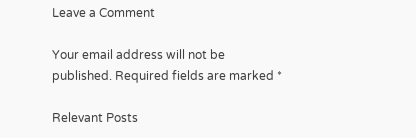Leave a Comment

Your email address will not be published. Required fields are marked *

Relevant Posts